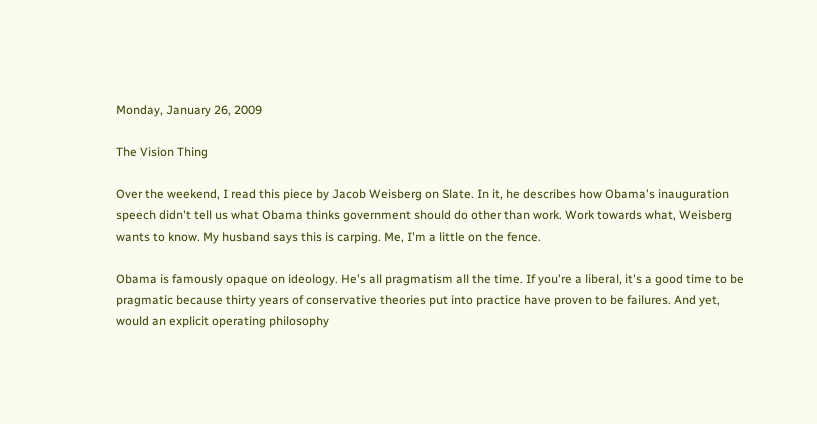Monday, January 26, 2009

The Vision Thing

Over the weekend, I read this piece by Jacob Weisberg on Slate. In it, he describes how Obama's inauguration speech didn't tell us what Obama thinks government should do other than work. Work towards what, Weisberg wants to know. My husband says this is carping. Me, I'm a little on the fence.

Obama is famously opaque on ideology. He's all pragmatism all the time. If you're a liberal, it's a good time to be pragmatic because thirty years of conservative theories put into practice have proven to be failures. And yet, would an explicit operating philosophy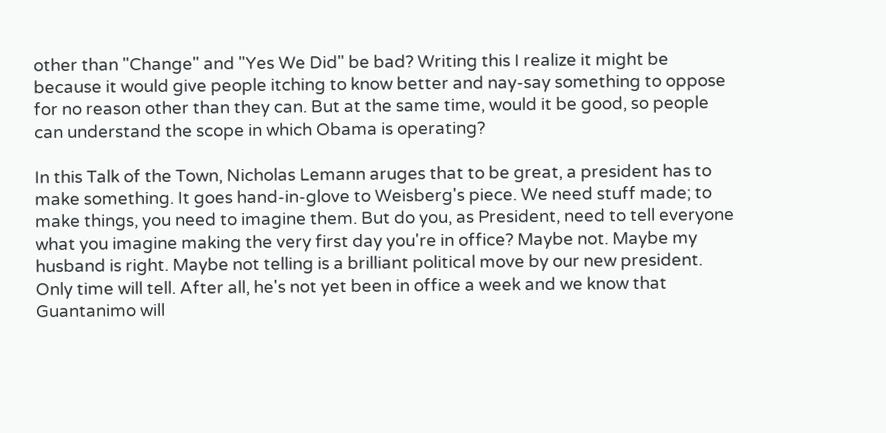other than "Change" and "Yes We Did" be bad? Writing this I realize it might be because it would give people itching to know better and nay-say something to oppose for no reason other than they can. But at the same time, would it be good, so people can understand the scope in which Obama is operating?

In this Talk of the Town, Nicholas Lemann aruges that to be great, a president has to make something. It goes hand-in-glove to Weisberg's piece. We need stuff made; to make things, you need to imagine them. But do you, as President, need to tell everyone what you imagine making the very first day you're in office? Maybe not. Maybe my husband is right. Maybe not telling is a brilliant political move by our new president. Only time will tell. After all, he's not yet been in office a week and we know that Guantanimo will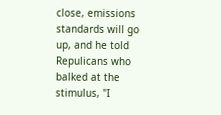close, emissions standards will go up, and he told Repulicans who balked at the stimulus, "I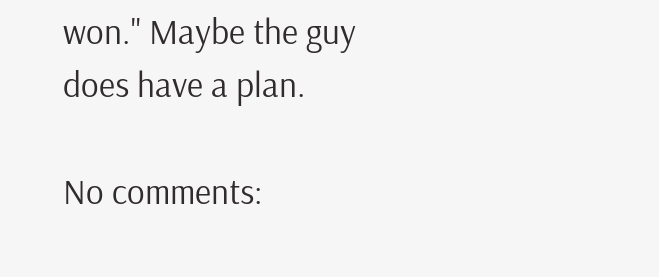won." Maybe the guy does have a plan.

No comments: